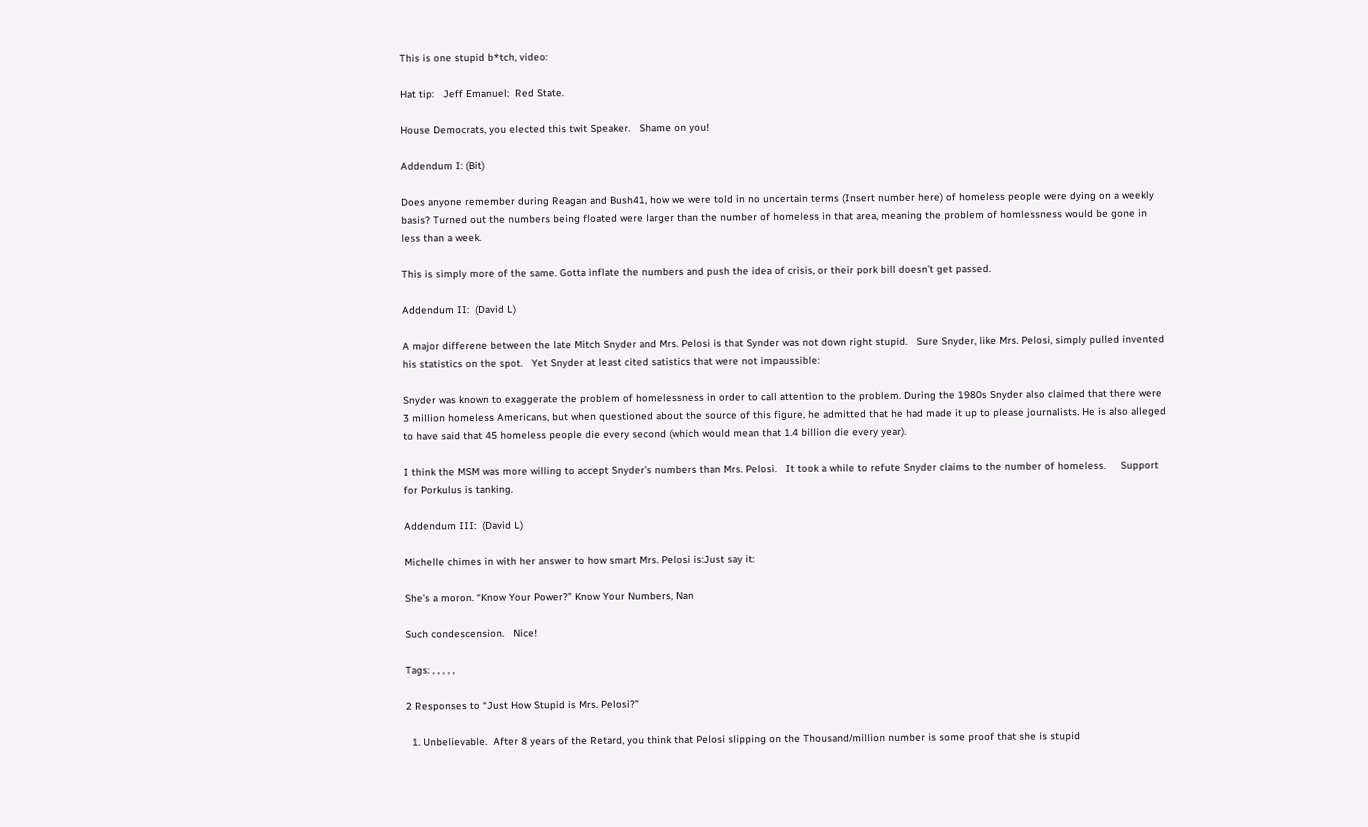This is one stupid b*tch, video:

Hat tip:   Jeff Emanuel:  Red State.

House Democrats, you elected this twit Speaker.   Shame on you!

Addendum I: (Bit)

Does anyone remember during Reagan and Bush41, how we were told in no uncertain terms (Insert number here) of homeless people were dying on a weekly basis? Turned out the numbers being floated were larger than the number of homeless in that area, meaning the problem of homlessness would be gone in less than a week.

This is simply more of the same. Gotta inflate the numbers and push the idea of crisis, or their pork bill doesn’t get passed.

Addendum II:  (David L)

A major differene between the late Mitch Snyder and Mrs. Pelosi is that Synder was not down right stupid.   Sure Snyder, like Mrs. Pelosi, simply pulled invented his statistics on the spot.   Yet Snyder at least cited satistics that were not impaussible:

Snyder was known to exaggerate the problem of homelessness in order to call attention to the problem. During the 1980s Snyder also claimed that there were 3 million homeless Americans, but when questioned about the source of this figure, he admitted that he had made it up to please journalists. He is also alleged to have said that 45 homeless people die every second (which would mean that 1.4 billion die every year).

I think the MSM was more willing to accept Snyder’s numbers than Mrs. Pelosi.   It took a while to refute Snyder claims to the number of homeless.     Support for Porkulus is tanking.

Addendum III:  (David L)

Michelle chimes in with her answer to how smart Mrs. Pelosi is:Just say it:

She’s a moron. “Know Your Power?” Know Your Numbers, Nan

Such condescension.   Nice!

Tags: , , , , ,

2 Responses to “Just How Stupid is Mrs. Pelosi?”

  1. Unbelievable.  After 8 years of the Retard, you think that Pelosi slipping on the Thousand/million number is some proof that she is stupid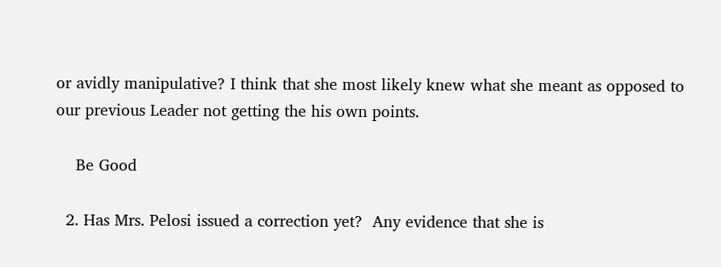or avidly manipulative? I think that she most likely knew what she meant as opposed to our previous Leader not getting the his own points.

    Be Good

  2. Has Mrs. Pelosi issued a correction yet?  Any evidence that she is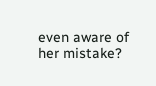even aware of her mistake?